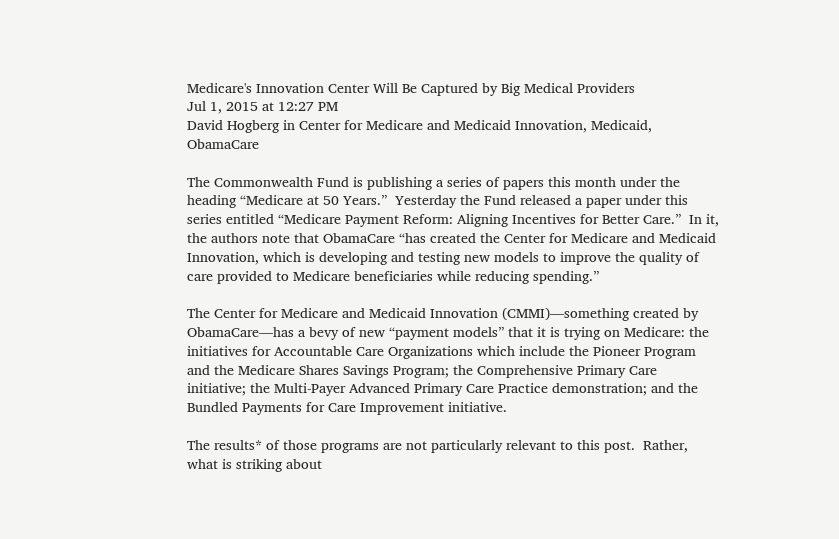Medicare's Innovation Center Will Be Captured by Big Medical Providers
Jul 1, 2015 at 12:27 PM
David Hogberg in Center for Medicare and Medicaid Innovation, Medicaid, ObamaCare

The Commonwealth Fund is publishing a series of papers this month under the heading “Medicare at 50 Years.”  Yesterday the Fund released a paper under this series entitled “Medicare Payment Reform: Aligning Incentives for Better Care.”  In it, the authors note that ObamaCare “has created the Center for Medicare and Medicaid Innovation, which is developing and testing new models to improve the quality of care provided to Medicare beneficiaries while reducing spending.”

The Center for Medicare and Medicaid Innovation (CMMI)—something created by ObamaCare—has a bevy of new “payment models” that it is trying on Medicare: the initiatives for Accountable Care Organizations which include the Pioneer Program and the Medicare Shares Savings Program; the Comprehensive Primary Care initiative; the Multi-Payer Advanced Primary Care Practice demonstration; and the Bundled Payments for Care Improvement initiative.

The results* of those programs are not particularly relevant to this post.  Rather, what is striking about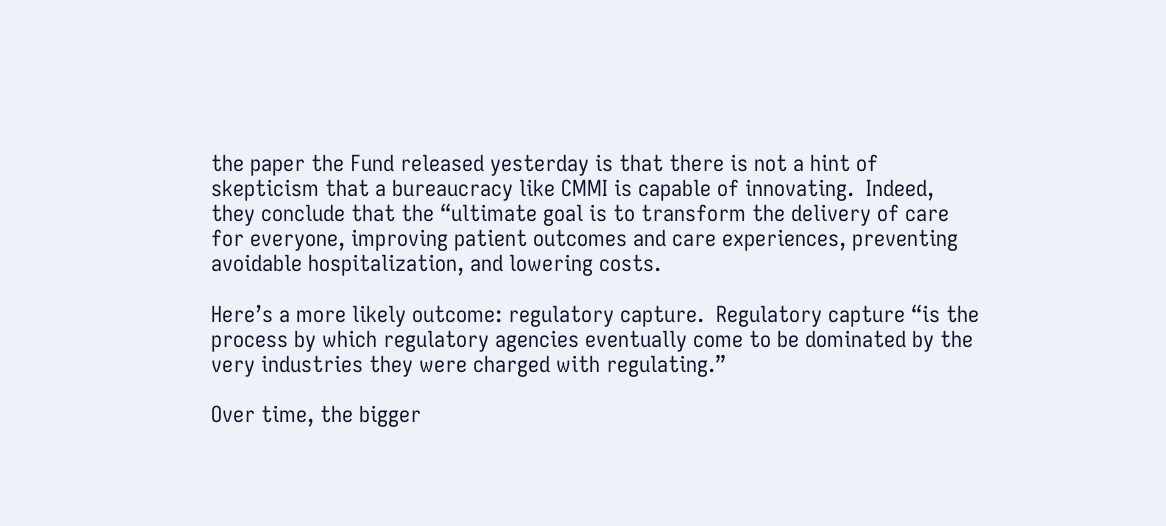the paper the Fund released yesterday is that there is not a hint of skepticism that a bureaucracy like CMMI is capable of innovating.  Indeed, they conclude that the “ultimate goal is to transform the delivery of care for everyone, improving patient outcomes and care experiences, preventing avoidable hospitalization, and lowering costs.

Here’s a more likely outcome: regulatory capture.  Regulatory capture “is the process by which regulatory agencies eventually come to be dominated by the very industries they were charged with regulating.”

Over time, the bigger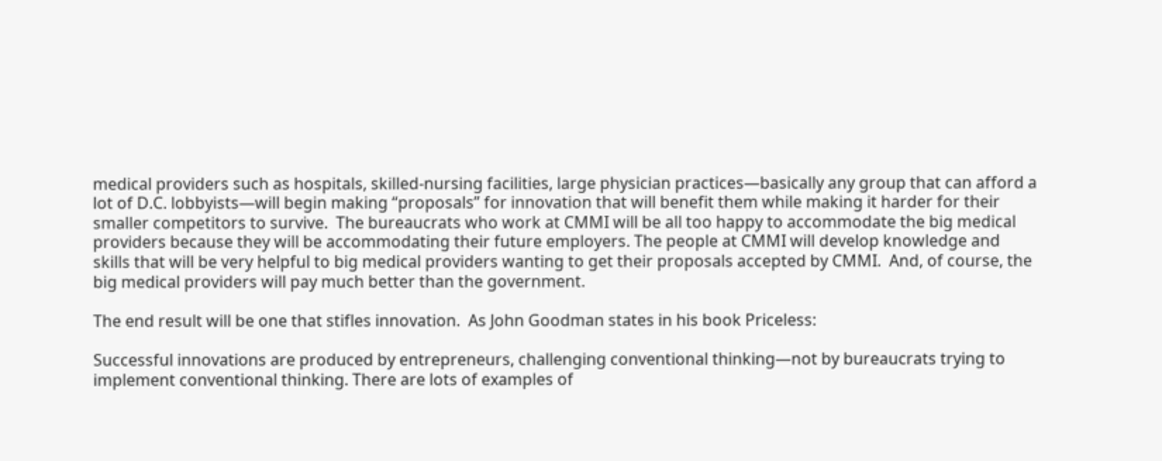medical providers such as hospitals, skilled-nursing facilities, large physician practices—basically any group that can afford a lot of D.C. lobbyists—will begin making “proposals” for innovation that will benefit them while making it harder for their smaller competitors to survive.  The bureaucrats who work at CMMI will be all too happy to accommodate the big medical providers because they will be accommodating their future employers. The people at CMMI will develop knowledge and skills that will be very helpful to big medical providers wanting to get their proposals accepted by CMMI.  And, of course, the big medical providers will pay much better than the government.

The end result will be one that stifles innovation.  As John Goodman states in his book Priceless:

Successful innovations are produced by entrepreneurs, challenging conventional thinking—not by bureaucrats trying to implement conventional thinking. There are lots of examples of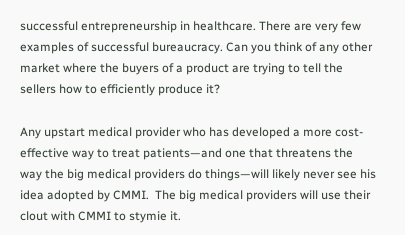successful entrepreneurship in healthcare. There are very few examples of successful bureaucracy. Can you think of any other market where the buyers of a product are trying to tell the sellers how to efficiently produce it?

Any upstart medical provider who has developed a more cost-effective way to treat patients—and one that threatens the way the big medical providers do things—will likely never see his idea adopted by CMMI.  The big medical providers will use their clout with CMMI to stymie it.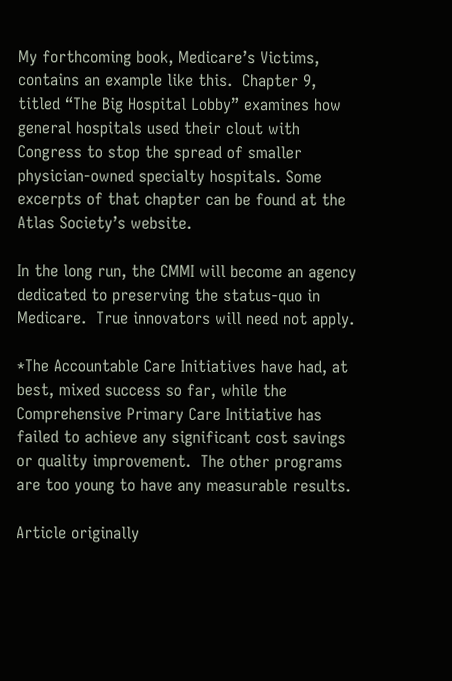My forthcoming book, Medicare’s Victims, contains an example like this.  Chapter 9, titled “The Big Hospital Lobby” examines how general hospitals used their clout with Congress to stop the spread of smaller physician-owned specialty hospitals. Some excerpts of that chapter can be found at the Atlas Society’s website.

In the long run, the CMMI will become an agency dedicated to preserving the status-quo in Medicare.  True innovators will need not apply.

*The Accountable Care Initiatives have had, at best, mixed success so far, while the Comprehensive Primary Care Initiative has failed to achieve any significant cost savings or quality improvement.  The other programs are too young to have any measurable results.

Article originally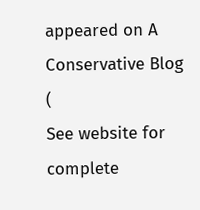appeared on A Conservative Blog (
See website for complete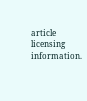article licensing information.